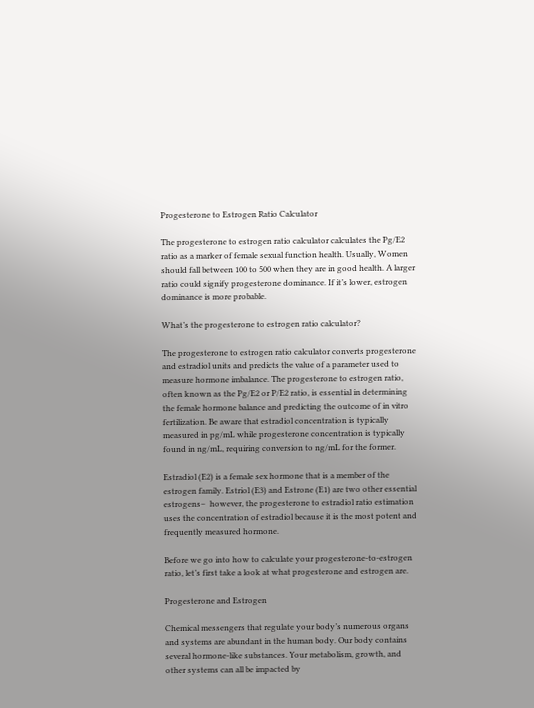Progesterone to Estrogen Ratio Calculator

The progesterone to estrogen ratio calculator calculates the Pg/E2 ratio as a marker of female sexual function health. Usually, Women should fall between 100 to 500 when they are in good health. A larger ratio could signify progesterone dominance. If it’s lower, estrogen dominance is more probable.

What’s the progesterone to estrogen ratio calculator?

The progesterone to estrogen ratio calculator converts progesterone and estradiol units and predicts the value of a parameter used to measure hormone imbalance. The progesterone to estrogen ratio, often known as the Pg/E2 or P/E2 ratio, is essential in determining the female hormone balance and predicting the outcome of in vitro fertilization. Be aware that estradiol concentration is typically measured in pg/mL while progesterone concentration is typically found in ng/mL, requiring conversion to ng/mL for the former.

Estradiol (E2) is a female sex hormone that is a member of the estrogen family. Estriol (E3) and Estrone (E1) are two other essential estrogens–  however, the progesterone to estradiol ratio estimation uses the concentration of estradiol because it is the most potent and frequently measured hormone.

Before we go into how to calculate your progesterone-to-estrogen ratio, let’s first take a look at what progesterone and estrogen are.

Progesterone and Estrogen

Chemical messengers that regulate your body’s numerous organs and systems are abundant in the human body. Our body contains several hormone-like substances. Your metabolism, growth, and other systems can all be impacted by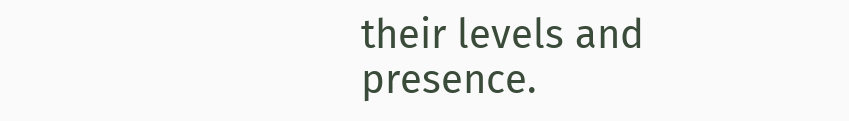their levels and presence.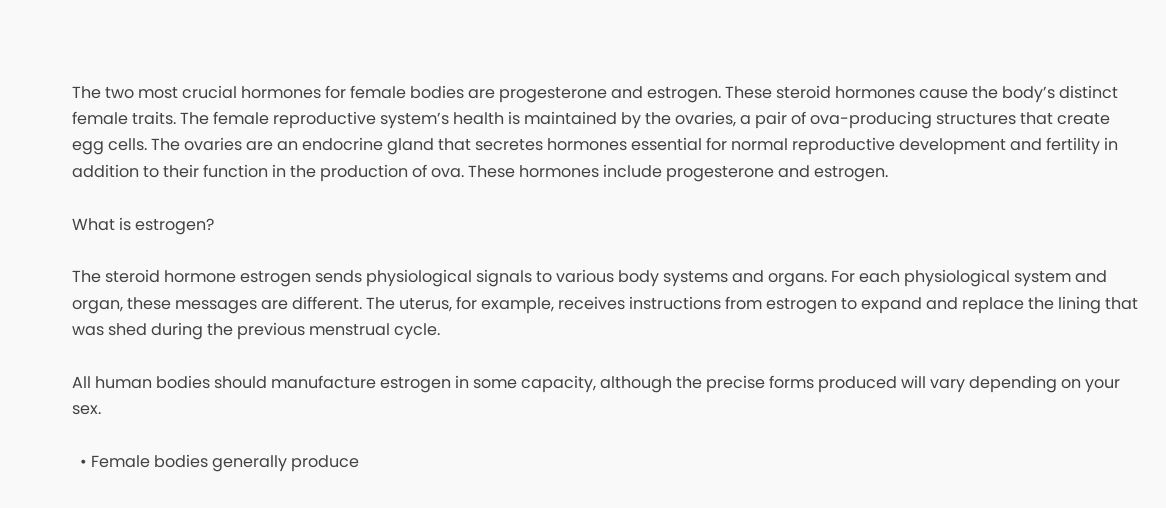The two most crucial hormones for female bodies are progesterone and estrogen. These steroid hormones cause the body’s distinct female traits. The female reproductive system’s health is maintained by the ovaries, a pair of ova-producing structures that create egg cells. The ovaries are an endocrine gland that secretes hormones essential for normal reproductive development and fertility in addition to their function in the production of ova. These hormones include progesterone and estrogen.

What is estrogen?

The steroid hormone estrogen sends physiological signals to various body systems and organs. For each physiological system and organ, these messages are different. The uterus, for example, receives instructions from estrogen to expand and replace the lining that was shed during the previous menstrual cycle.

All human bodies should manufacture estrogen in some capacity, although the precise forms produced will vary depending on your sex.

  • Female bodies generally produce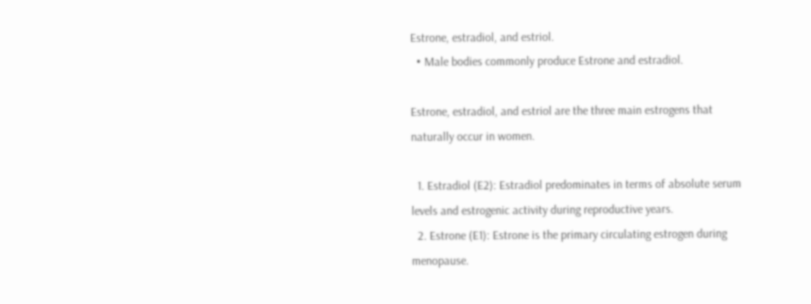Estrone, estradiol, and estriol.
  • Male bodies commonly produce Estrone and estradiol.

Estrone, estradiol, and estriol are the three main estrogens that naturally occur in women.

  1. Estradiol (E2): Estradiol predominates in terms of absolute serum levels and estrogenic activity during reproductive years.
  2. Estrone (E1): Estrone is the primary circulating estrogen during menopause.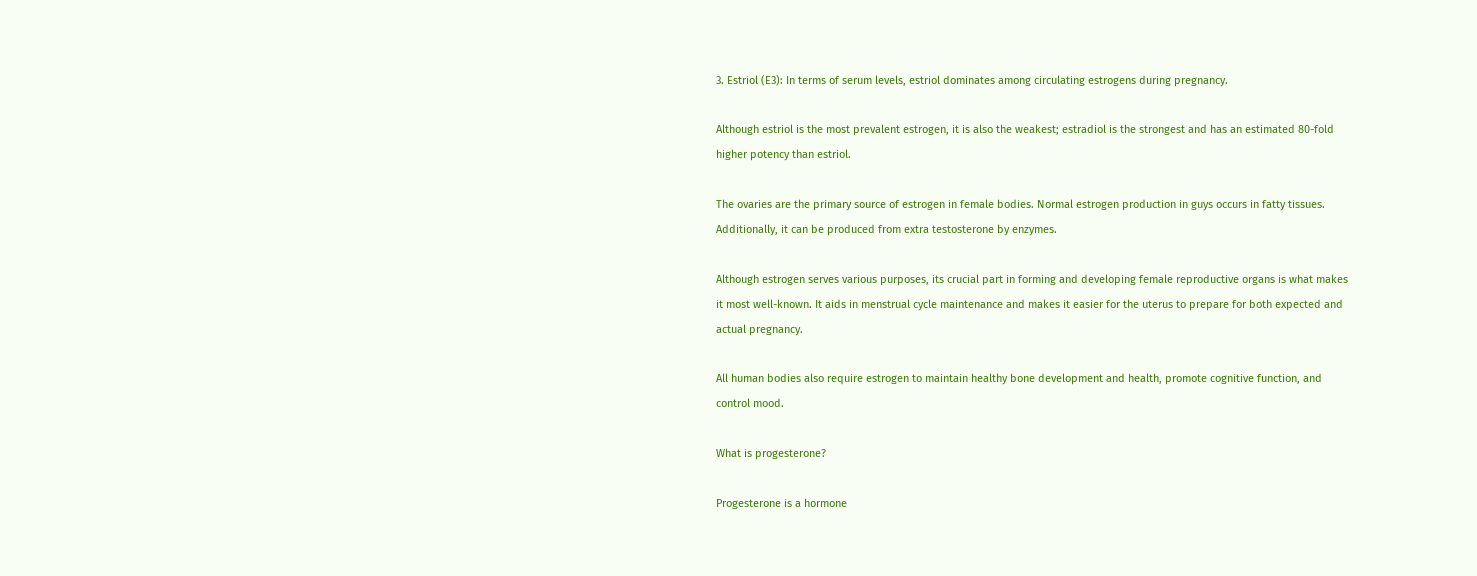3. Estriol (E3): In terms of serum levels, estriol dominates among circulating estrogens during pregnancy.

Although estriol is the most prevalent estrogen, it is also the weakest; estradiol is the strongest and has an estimated 80-fold higher potency than estriol.

The ovaries are the primary source of estrogen in female bodies. Normal estrogen production in guys occurs in fatty tissues. Additionally, it can be produced from extra testosterone by enzymes.

Although estrogen serves various purposes, its crucial part in forming and developing female reproductive organs is what makes it most well-known. It aids in menstrual cycle maintenance and makes it easier for the uterus to prepare for both expected and actual pregnancy.

All human bodies also require estrogen to maintain healthy bone development and health, promote cognitive function, and control mood.

What is progesterone?

Progesterone is a hormone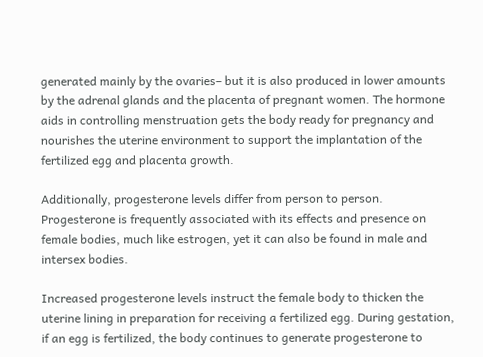generated mainly by the ovaries– but it is also produced in lower amounts by the adrenal glands and the placenta of pregnant women. The hormone aids in controlling menstruation gets the body ready for pregnancy and nourishes the uterine environment to support the implantation of the fertilized egg and placenta growth.

Additionally, progesterone levels differ from person to person. Progesterone is frequently associated with its effects and presence on female bodies, much like estrogen, yet it can also be found in male and intersex bodies.

Increased progesterone levels instruct the female body to thicken the uterine lining in preparation for receiving a fertilized egg. During gestation, if an egg is fertilized, the body continues to generate progesterone to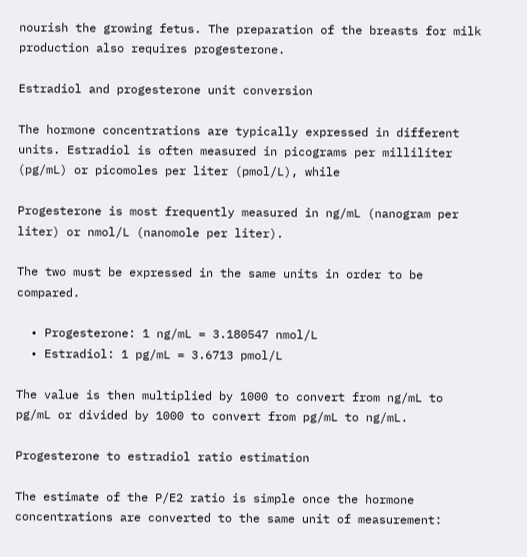nourish the growing fetus. The preparation of the breasts for milk production also requires progesterone.

Estradiol and progesterone unit conversion

The hormone concentrations are typically expressed in different units. Estradiol is often measured in picograms per milliliter (pg/mL) or picomoles per liter (pmol/L), while

Progesterone is most frequently measured in ng/mL (nanogram per liter) or nmol/L (nanomole per liter).

The two must be expressed in the same units in order to be compared.

  • Progesterone: 1 ng/mL = 3.180547 nmol/L
  • Estradiol: 1 pg/mL = 3.6713 pmol/L

The value is then multiplied by 1000 to convert from ng/mL to pg/mL or divided by 1000 to convert from pg/mL to ng/mL.

Progesterone to estradiol ratio estimation

The estimate of the P/E2 ratio is simple once the hormone concentrations are converted to the same unit of measurement: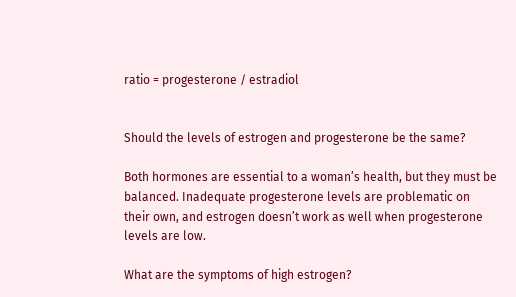ratio = progesterone / estradiol


Should the levels of estrogen and progesterone be the same?

Both hormones are essential to a woman’s health, but they must be balanced. Inadequate progesterone levels are problematic on their own, and estrogen doesn’t work as well when progesterone levels are low.

What are the symptoms of high estrogen?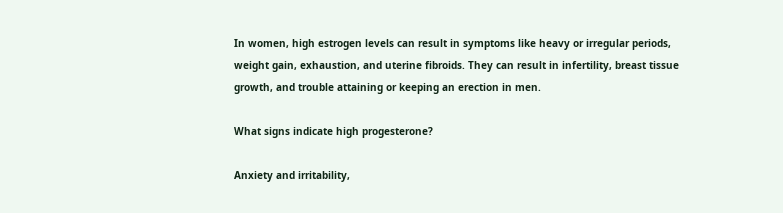In women, high estrogen levels can result in symptoms like heavy or irregular periods, weight gain, exhaustion, and uterine fibroids. They can result in infertility, breast tissue growth, and trouble attaining or keeping an erection in men.

What signs indicate high progesterone?

Anxiety and irritability,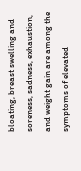bloating, breast swelling and soreness, sadness, exhaustion, and weight gain are among the symptoms of elevated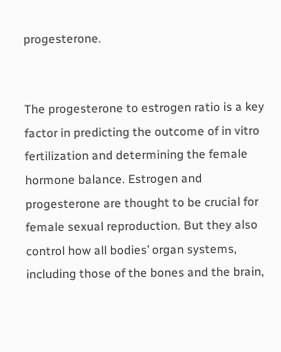progesterone.


The progesterone to estrogen ratio is a key factor in predicting the outcome of in vitro fertilization and determining the female hormone balance. Estrogen and progesterone are thought to be crucial for female sexual reproduction. But they also control how all bodies’ organ systems, including those of the bones and the brain,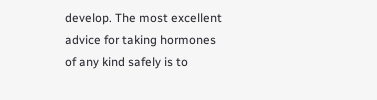develop. The most excellent advice for taking hormones of any kind safely is to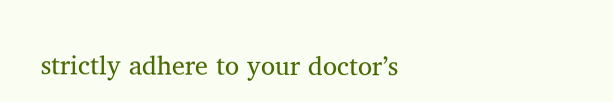strictly adhere to your doctor’s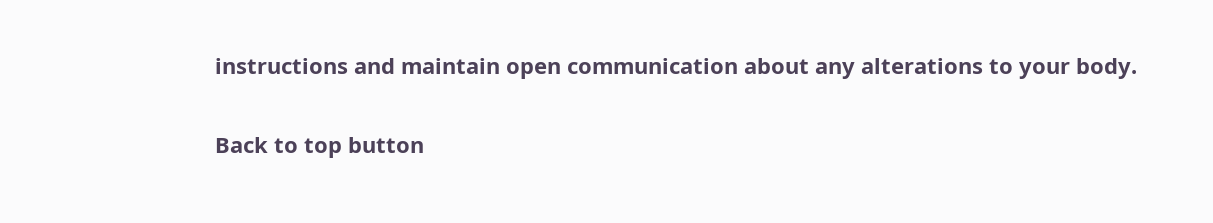instructions and maintain open communication about any alterations to your body.

Back to top button